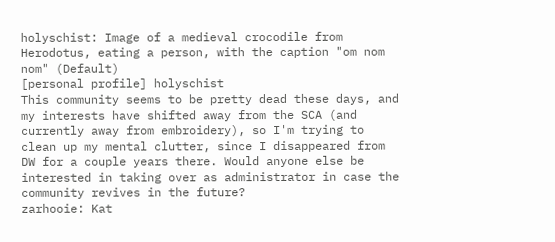holyschist: Image of a medieval crocodile from Herodotus, eating a person, with the caption "om nom nom" (Default)
[personal profile] holyschist
This community seems to be pretty dead these days, and my interests have shifted away from the SCA (and currently away from embroidery), so I'm trying to clean up my mental clutter, since I disappeared from DW for a couple years there. Would anyone else be interested in taking over as administrator in case the community revives in the future?
zarhooie: Kat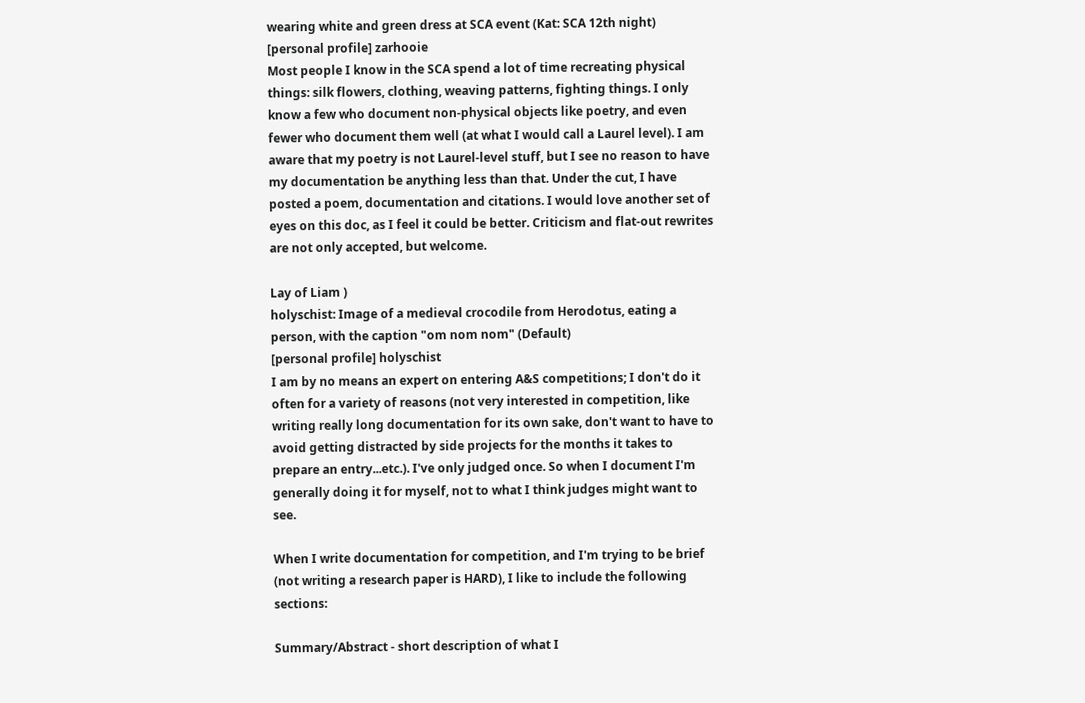wearing white and green dress at SCA event (Kat: SCA 12th night)
[personal profile] zarhooie
Most people I know in the SCA spend a lot of time recreating physical things: silk flowers, clothing, weaving patterns, fighting things. I only know a few who document non-physical objects like poetry, and even fewer who document them well (at what I would call a Laurel level). I am aware that my poetry is not Laurel-level stuff, but I see no reason to have my documentation be anything less than that. Under the cut, I have posted a poem, documentation and citations. I would love another set of eyes on this doc, as I feel it could be better. Criticism and flat-out rewrites are not only accepted, but welcome.

Lay of Liam )
holyschist: Image of a medieval crocodile from Herodotus, eating a person, with the caption "om nom nom" (Default)
[personal profile] holyschist
I am by no means an expert on entering A&S competitions; I don't do it often for a variety of reasons (not very interested in competition, like writing really long documentation for its own sake, don't want to have to avoid getting distracted by side projects for the months it takes to prepare an entry...etc.). I've only judged once. So when I document I'm generally doing it for myself, not to what I think judges might want to see.

When I write documentation for competition, and I'm trying to be brief (not writing a research paper is HARD), I like to include the following sections:

Summary/Abstract - short description of what I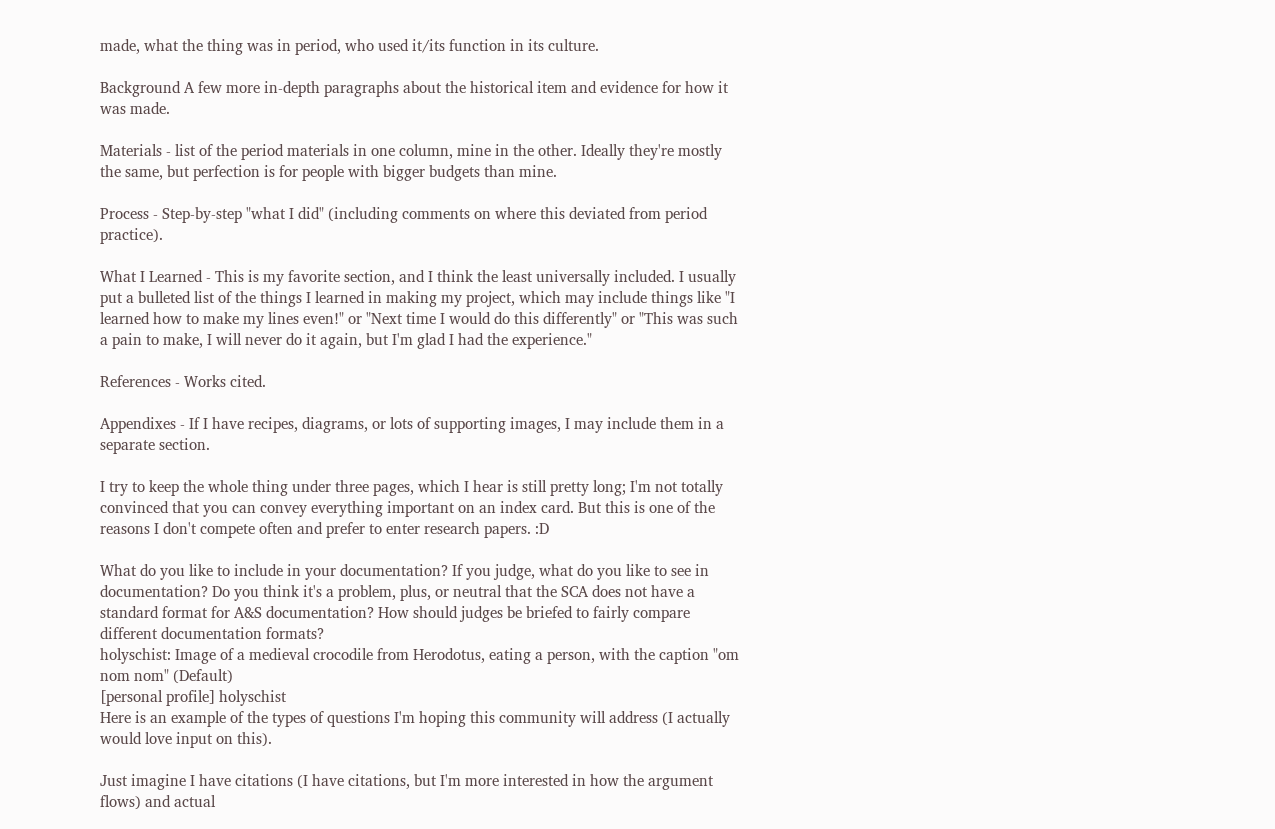made, what the thing was in period, who used it/its function in its culture.

Background A few more in-depth paragraphs about the historical item and evidence for how it was made.

Materials - list of the period materials in one column, mine in the other. Ideally they're mostly the same, but perfection is for people with bigger budgets than mine.

Process - Step-by-step "what I did" (including comments on where this deviated from period practice).

What I Learned - This is my favorite section, and I think the least universally included. I usually put a bulleted list of the things I learned in making my project, which may include things like "I learned how to make my lines even!" or "Next time I would do this differently" or "This was such a pain to make, I will never do it again, but I'm glad I had the experience."

References - Works cited.

Appendixes - If I have recipes, diagrams, or lots of supporting images, I may include them in a separate section.

I try to keep the whole thing under three pages, which I hear is still pretty long; I'm not totally convinced that you can convey everything important on an index card. But this is one of the reasons I don't compete often and prefer to enter research papers. :D

What do you like to include in your documentation? If you judge, what do you like to see in documentation? Do you think it's a problem, plus, or neutral that the SCA does not have a standard format for A&S documentation? How should judges be briefed to fairly compare different documentation formats?
holyschist: Image of a medieval crocodile from Herodotus, eating a person, with the caption "om nom nom" (Default)
[personal profile] holyschist
Here is an example of the types of questions I'm hoping this community will address (I actually would love input on this).

Just imagine I have citations (I have citations, but I'm more interested in how the argument flows) and actual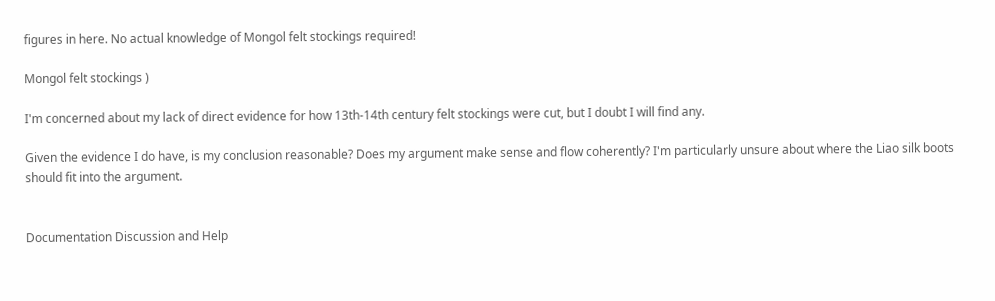figures in here. No actual knowledge of Mongol felt stockings required!

Mongol felt stockings )

I'm concerned about my lack of direct evidence for how 13th-14th century felt stockings were cut, but I doubt I will find any.

Given the evidence I do have, is my conclusion reasonable? Does my argument make sense and flow coherently? I'm particularly unsure about where the Liao silk boots should fit into the argument.


Documentation Discussion and Help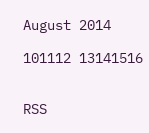August 2014

101112 13141516


RSS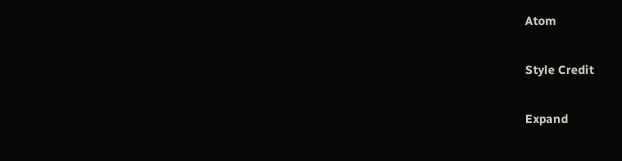Atom

Style Credit

Expand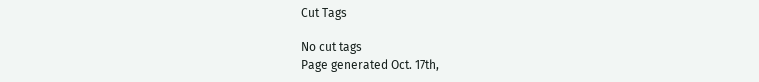Cut Tags

No cut tags
Page generated Oct. 17th,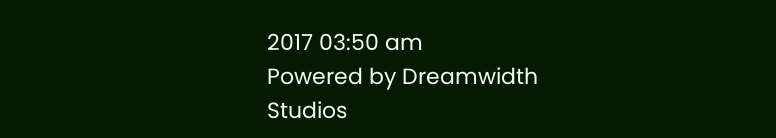2017 03:50 am
Powered by Dreamwidth Studios